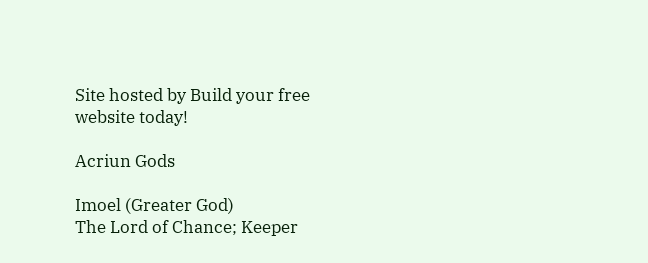Site hosted by Build your free website today!

Acriun Gods

Imoel (Greater God)
The Lord of Chance; Keeper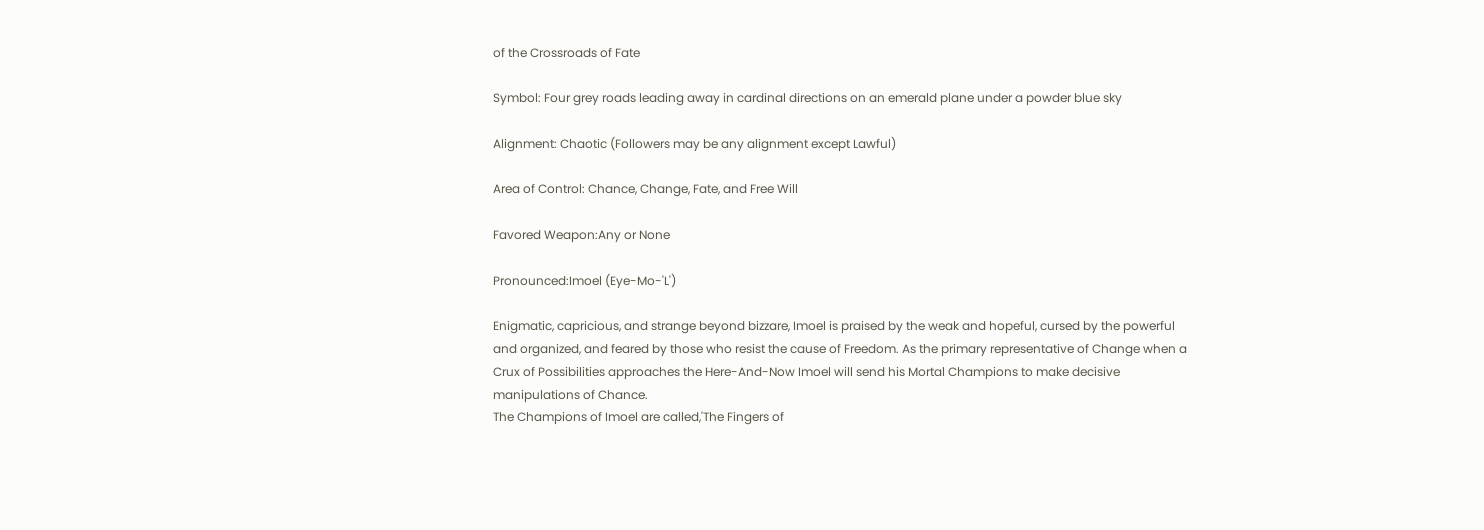of the Crossroads of Fate

Symbol: Four grey roads leading away in cardinal directions on an emerald plane under a powder blue sky

Alignment: Chaotic (Followers may be any alignment except Lawful)

Area of Control: Chance, Change, Fate, and Free Will

Favored Weapon:Any or None

Pronounced:Imoel (Eye-Mo-'L')

Enigmatic, capricious, and strange beyond bizzare, Imoel is praised by the weak and hopeful, cursed by the powerful and organized, and feared by those who resist the cause of Freedom. As the primary representative of Change when a Crux of Possibilities approaches the Here-And-Now Imoel will send his Mortal Champions to make decisive manipulations of Chance.
The Champions of Imoel are called,'The Fingers of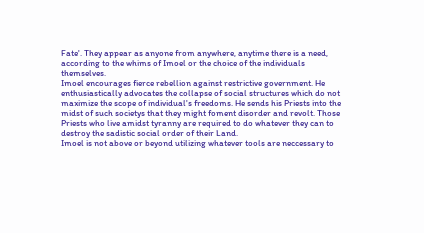Fate'. They appear as anyone from anywhere, anytime there is a need, according to the whims of Imoel or the choice of the individuals themselves.
Imoel encourages fierce rebellion against restrictive government. He enthusiastically advocates the collapse of social structures which do not maximize the scope of individual's freedoms. He sends his Priests into the midst of such societys that they might foment disorder and revolt. Those Priests who live amidst tyranny are required to do whatever they can to destroy the sadistic social order of their Land.
Imoel is not above or beyond utilizing whatever tools are neccessary to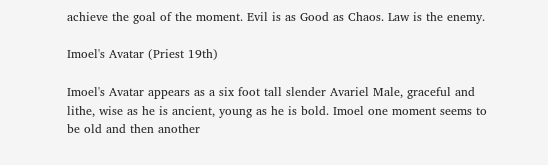achieve the goal of the moment. Evil is as Good as Chaos. Law is the enemy.

Imoel's Avatar (Priest 19th)

Imoel's Avatar appears as a six foot tall slender Avariel Male, graceful and lithe, wise as he is ancient, young as he is bold. Imoel one moment seems to be old and then another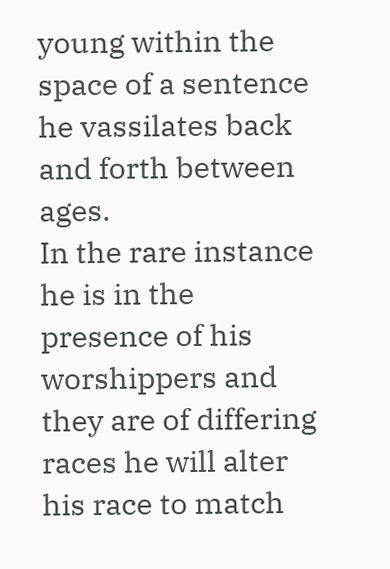young within the space of a sentence he vassilates back and forth between ages.
In the rare instance he is in the presence of his worshippers and they are of differing races he will alter his race to match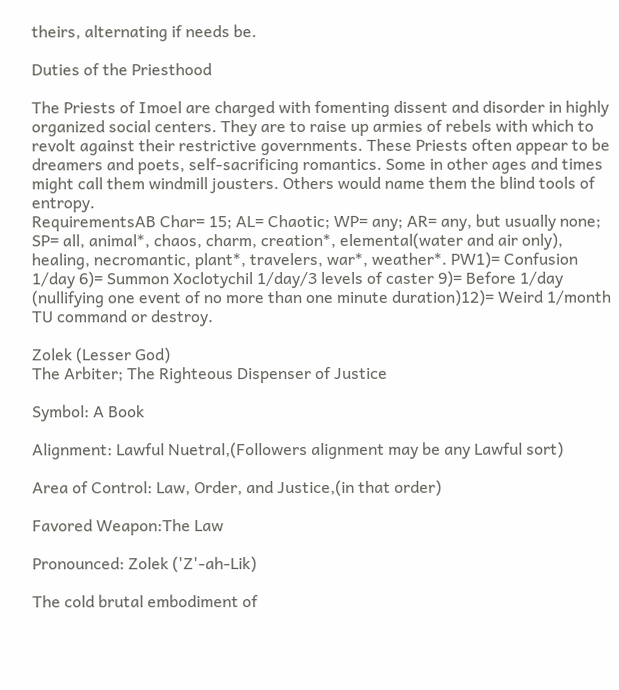theirs, alternating if needs be.

Duties of the Priesthood

The Priests of Imoel are charged with fomenting dissent and disorder in highly organized social centers. They are to raise up armies of rebels with which to revolt against their restrictive governments. These Priests often appear to be dreamers and poets, self-sacrificing romantics. Some in other ages and times might call them windmill jousters. Others would name them the blind tools of entropy.
RequirementsAB Char= 15; AL= Chaotic; WP= any; AR= any, but usually none; SP= all, animal*, chaos, charm, creation*, elemental(water and air only), healing, necromantic, plant*, travelers, war*, weather*. PW1)= Confusion 1/day 6)= Summon Xoclotychil 1/day/3 levels of caster 9)= Before 1/day (nullifying one event of no more than one minute duration)12)= Weird 1/month TU command or destroy.

Zolek (Lesser God)
The Arbiter; The Righteous Dispenser of Justice

Symbol: A Book

Alignment: Lawful Nuetral,(Followers alignment may be any Lawful sort)

Area of Control: Law, Order, and Justice,(in that order)

Favored Weapon:The Law

Pronounced: Zolek ('Z'-ah-Lik)

The cold brutal embodiment of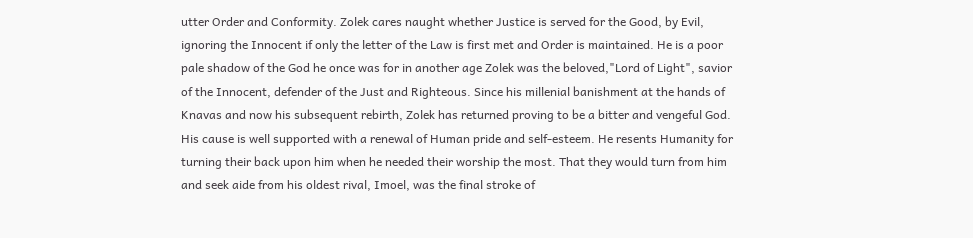utter Order and Conformity. Zolek cares naught whether Justice is served for the Good, by Evil, ignoring the Innocent if only the letter of the Law is first met and Order is maintained. He is a poor pale shadow of the God he once was for in another age Zolek was the beloved,"Lord of Light", savior of the Innocent, defender of the Just and Righteous. Since his millenial banishment at the hands of Knavas and now his subsequent rebirth, Zolek has returned proving to be a bitter and vengeful God. His cause is well supported with a renewal of Human pride and self-esteem. He resents Humanity for turning their back upon him when he needed their worship the most. That they would turn from him and seek aide from his oldest rival, Imoel, was the final stroke of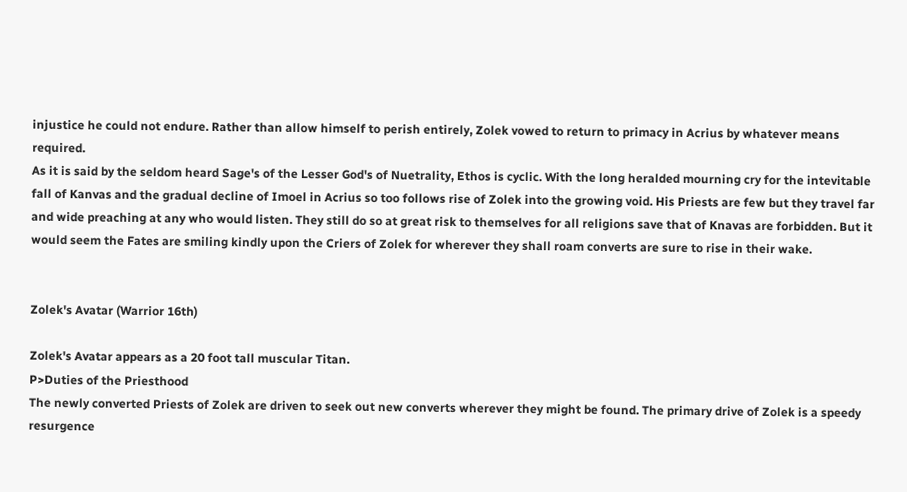injustice he could not endure. Rather than allow himself to perish entirely, Zolek vowed to return to primacy in Acrius by whatever means required.
As it is said by the seldom heard Sage's of the Lesser God's of Nuetrality, Ethos is cyclic. With the long heralded mourning cry for the intevitable fall of Kanvas and the gradual decline of Imoel in Acrius so too follows rise of Zolek into the growing void. His Priests are few but they travel far and wide preaching at any who would listen. They still do so at great risk to themselves for all religions save that of Knavas are forbidden. But it would seem the Fates are smiling kindly upon the Criers of Zolek for wherever they shall roam converts are sure to rise in their wake.


Zolek's Avatar (Warrior 16th)

Zolek's Avatar appears as a 20 foot tall muscular Titan.
P>Duties of the Priesthood
The newly converted Priests of Zolek are driven to seek out new converts wherever they might be found. The primary drive of Zolek is a speedy resurgence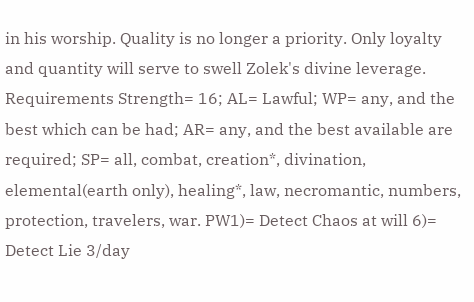in his worship. Quality is no longer a priority. Only loyalty and quantity will serve to swell Zolek's divine leverage.
Requirements Strength= 16; AL= Lawful; WP= any, and the best which can be had; AR= any, and the best available are required; SP= all, combat, creation*, divination, elemental(earth only), healing*, law, necromantic, numbers, protection, travelers, war. PW1)= Detect Chaos at will 6)= Detect Lie 3/day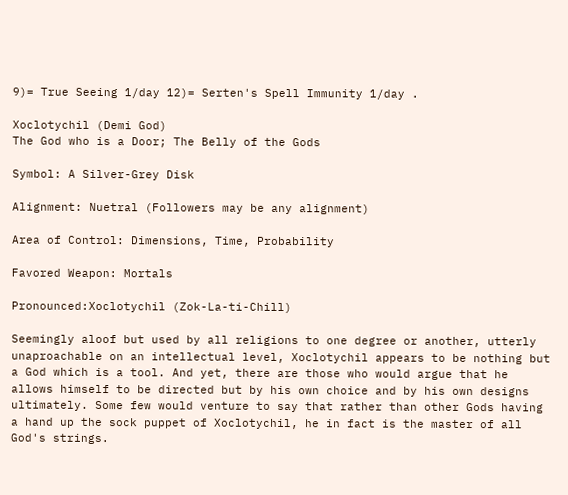9)= True Seeing 1/day 12)= Serten's Spell Immunity 1/day .

Xoclotychil (Demi God)
The God who is a Door; The Belly of the Gods

Symbol: A Silver-Grey Disk

Alignment: Nuetral (Followers may be any alignment)

Area of Control: Dimensions, Time, Probability

Favored Weapon: Mortals

Pronounced:Xoclotychil (Zok-La-ti-Chill)

Seemingly aloof but used by all religions to one degree or another, utterly unaproachable on an intellectual level, Xoclotychil appears to be nothing but a God which is a tool. And yet, there are those who would argue that he allows himself to be directed but by his own choice and by his own designs ultimately. Some few would venture to say that rather than other Gods having a hand up the sock puppet of Xoclotychil, he in fact is the master of all God's strings.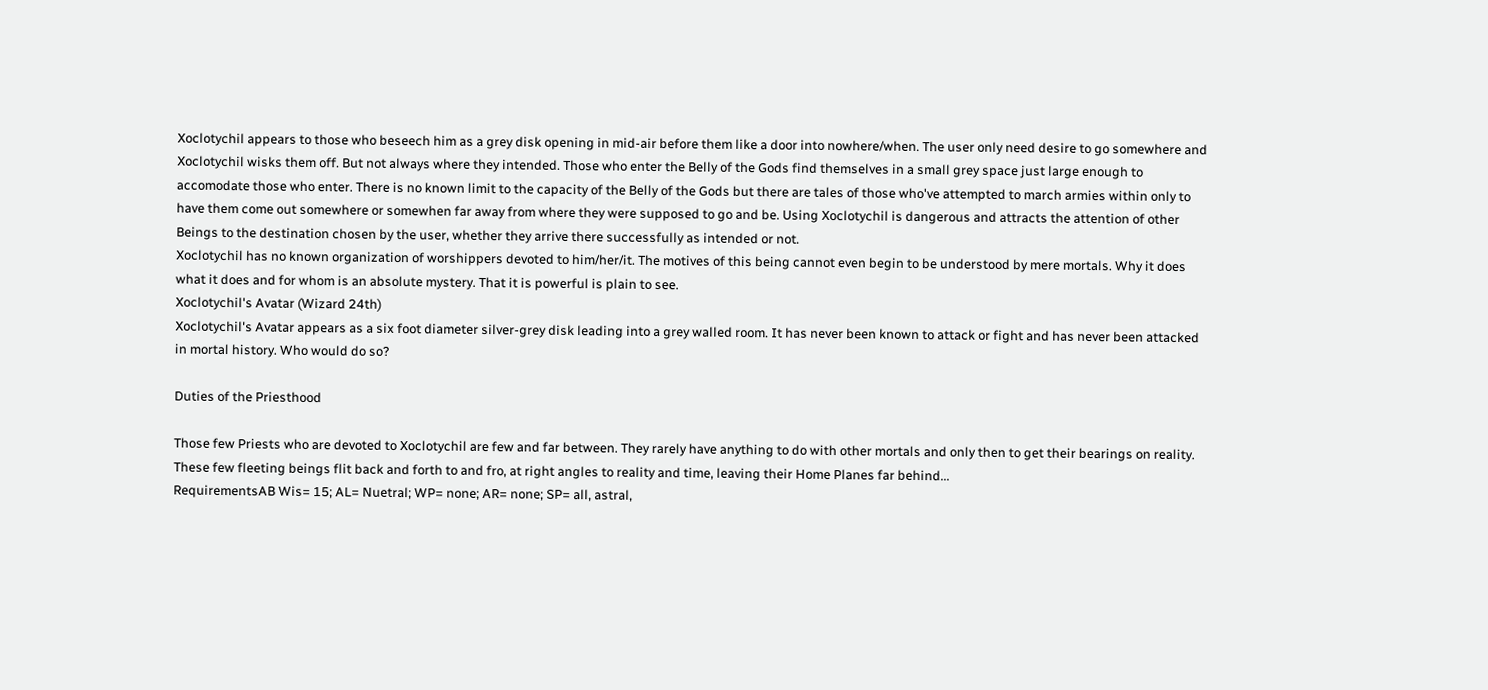Xoclotychil appears to those who beseech him as a grey disk opening in mid-air before them like a door into nowhere/when. The user only need desire to go somewhere and Xoclotychil wisks them off. But not always where they intended. Those who enter the Belly of the Gods find themselves in a small grey space just large enough to accomodate those who enter. There is no known limit to the capacity of the Belly of the Gods but there are tales of those who've attempted to march armies within only to have them come out somewhere or somewhen far away from where they were supposed to go and be. Using Xoclotychil is dangerous and attracts the attention of other Beings to the destination chosen by the user, whether they arrive there successfully as intended or not.
Xoclotychil has no known organization of worshippers devoted to him/her/it. The motives of this being cannot even begin to be understood by mere mortals. Why it does what it does and for whom is an absolute mystery. That it is powerful is plain to see.
Xoclotychil's Avatar (Wizard 24th)
Xoclotychil's Avatar appears as a six foot diameter silver-grey disk leading into a grey walled room. It has never been known to attack or fight and has never been attacked in mortal history. Who would do so?

Duties of the Priesthood

Those few Priests who are devoted to Xoclotychil are few and far between. They rarely have anything to do with other mortals and only then to get their bearings on reality. These few fleeting beings flit back and forth to and fro, at right angles to reality and time, leaving their Home Planes far behind...
RequirementsAB Wis= 15; AL= Nuetral; WP= none; AR= none; SP= all, astral,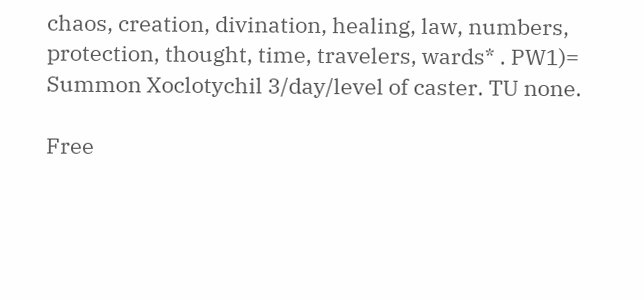chaos, creation, divination, healing, law, numbers, protection, thought, time, travelers, wards* . PW1)= Summon Xoclotychil 3/day/level of caster. TU none.

Free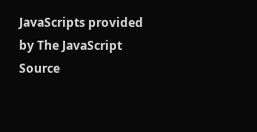JavaScripts provided
by The JavaScript Source